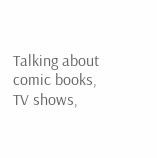Talking about comic books, TV shows,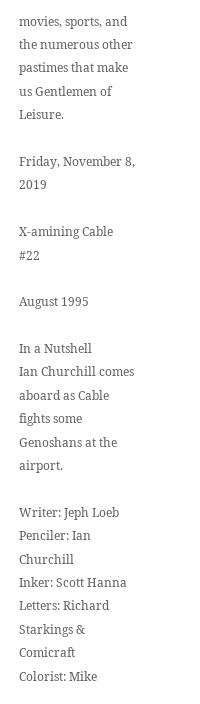movies, sports, and the numerous other pastimes that make us Gentlemen of Leisure.

Friday, November 8, 2019

X-amining Cable #22

August 1995

In a Nutshell
Ian Churchill comes aboard as Cable fights some Genoshans at the airport.

Writer: Jeph Loeb
Penciler: Ian Churchill
Inker: Scott Hanna
Letters: Richard Starkings & Comicraft
Colorist: Mike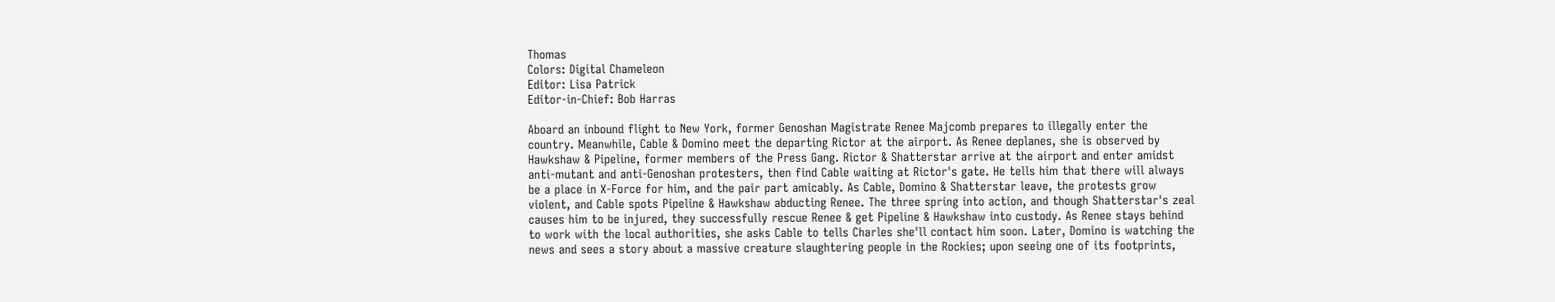Thomas
Colors: Digital Chameleon
Editor: Lisa Patrick
Editor-in-Chief: Bob Harras

Aboard an inbound flight to New York, former Genoshan Magistrate Renee Majcomb prepares to illegally enter the country. Meanwhile, Cable & Domino meet the departing Rictor at the airport. As Renee deplanes, she is observed by Hawkshaw & Pipeline, former members of the Press Gang. Rictor & Shatterstar arrive at the airport and enter amidst anti-mutant and anti-Genoshan protesters, then find Cable waiting at Rictor's gate. He tells him that there will always be a place in X-Force for him, and the pair part amicably. As Cable, Domino & Shatterstar leave, the protests grow violent, and Cable spots Pipeline & Hawkshaw abducting Renee. The three spring into action, and though Shatterstar's zeal causes him to be injured, they successfully rescue Renee & get Pipeline & Hawkshaw into custody. As Renee stays behind to work with the local authorities, she asks Cable to tells Charles she'll contact him soon. Later, Domino is watching the news and sees a story about a massive creature slaughtering people in the Rockies; upon seeing one of its footprints,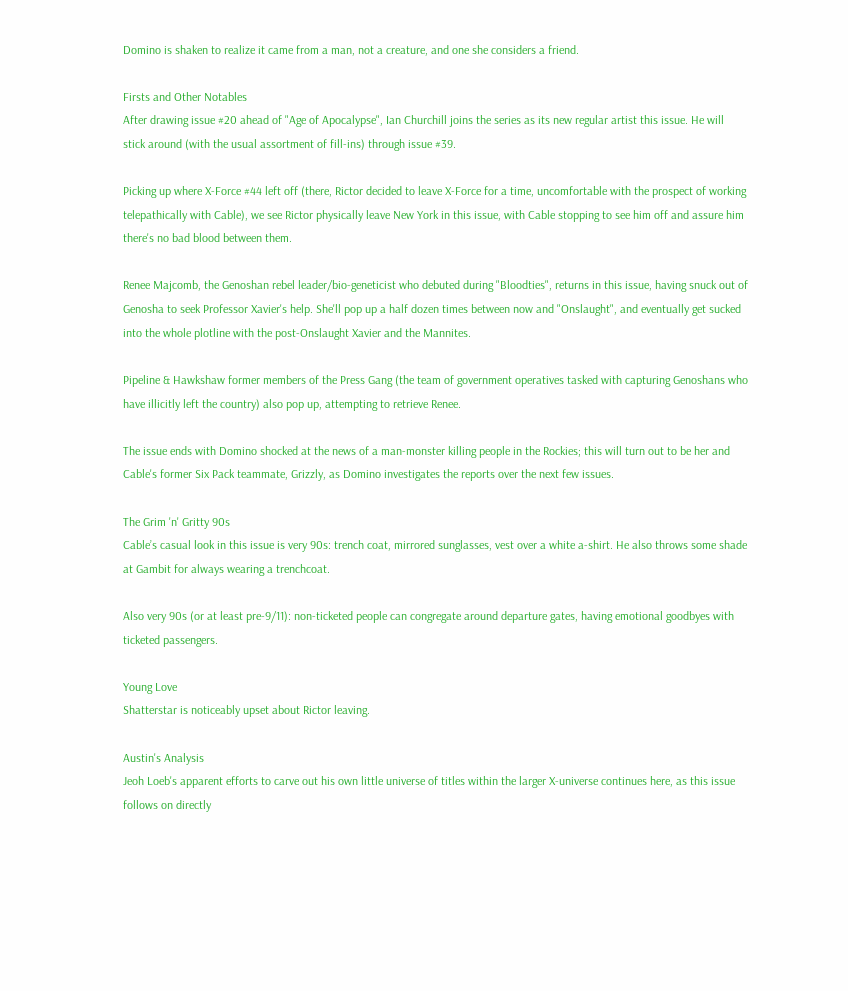Domino is shaken to realize it came from a man, not a creature, and one she considers a friend.

Firsts and Other Notables
After drawing issue #20 ahead of "Age of Apocalypse", Ian Churchill joins the series as its new regular artist this issue. He will stick around (with the usual assortment of fill-ins) through issue #39.

Picking up where X-Force #44 left off (there, Rictor decided to leave X-Force for a time, uncomfortable with the prospect of working telepathically with Cable), we see Rictor physically leave New York in this issue, with Cable stopping to see him off and assure him there's no bad blood between them.

Renee Majcomb, the Genoshan rebel leader/bio-geneticist who debuted during "Bloodties", returns in this issue, having snuck out of Genosha to seek Professor Xavier's help. She'll pop up a half dozen times between now and "Onslaught", and eventually get sucked into the whole plotline with the post-Onslaught Xavier and the Mannites.

Pipeline & Hawkshaw former members of the Press Gang (the team of government operatives tasked with capturing Genoshans who have illicitly left the country) also pop up, attempting to retrieve Renee.

The issue ends with Domino shocked at the news of a man-monster killing people in the Rockies; this will turn out to be her and Cable's former Six Pack teammate, Grizzly, as Domino investigates the reports over the next few issues.

The Grim 'n' Gritty 90s
Cable’s casual look in this issue is very 90s: trench coat, mirrored sunglasses, vest over a white a-shirt. He also throws some shade at Gambit for always wearing a trenchcoat.

Also very 90s (or at least pre-9/11): non-ticketed people can congregate around departure gates, having emotional goodbyes with ticketed passengers.

Young Love
Shatterstar is noticeably upset about Rictor leaving.

Austin's Analysis
Jeoh Loeb's apparent efforts to carve out his own little universe of titles within the larger X-universe continues here, as this issue follows on directly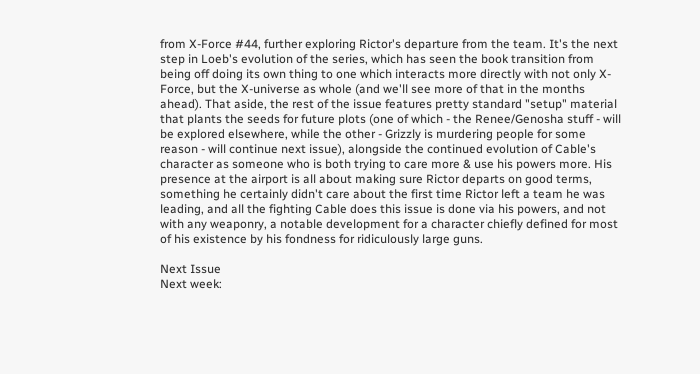from X-Force #44, further exploring Rictor's departure from the team. It's the next step in Loeb's evolution of the series, which has seen the book transition from being off doing its own thing to one which interacts more directly with not only X-Force, but the X-universe as whole (and we'll see more of that in the months ahead). That aside, the rest of the issue features pretty standard "setup" material that plants the seeds for future plots (one of which - the Renee/Genosha stuff - will be explored elsewhere, while the other - Grizzly is murdering people for some reason - will continue next issue), alongside the continued evolution of Cable's character as someone who is both trying to care more & use his powers more. His presence at the airport is all about making sure Rictor departs on good terms, something he certainly didn't care about the first time Rictor left a team he was leading, and all the fighting Cable does this issue is done via his powers, and not with any weaponry, a notable development for a character chiefly defined for most of his existence by his fondness for ridiculously large guns.

Next Issue
Next week: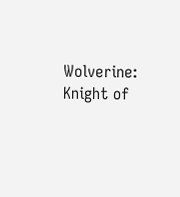Wolverine: Knight of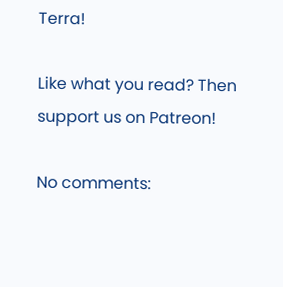Terra!

Like what you read? Then support us on Patreon!

No comments: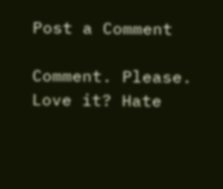Post a Comment

Comment. Please. Love it? Hate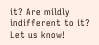it? Are mildly indifferent to it? Let us know!